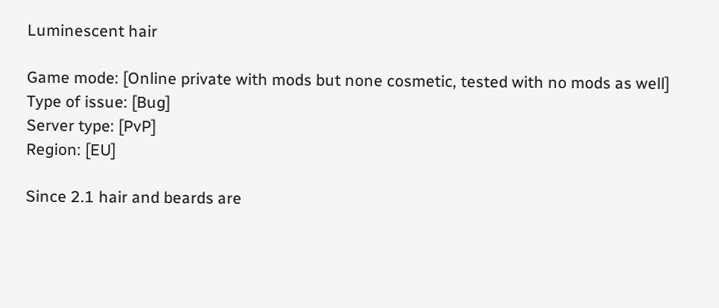Luminescent hair

Game mode: [Online private with mods but none cosmetic, tested with no mods as well]
Type of issue: [Bug]
Server type: [PvP]
Region: [EU]

Since 2.1 hair and beards are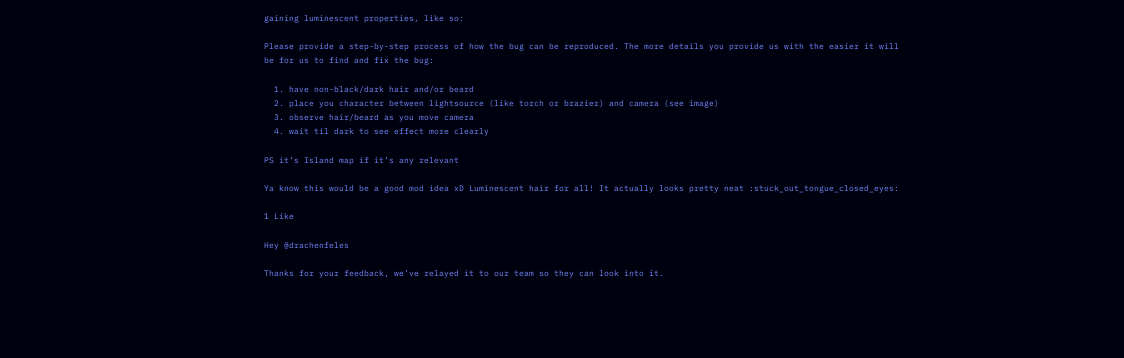gaining luminescent properties, like so:

Please provide a step-by-step process of how the bug can be reproduced. The more details you provide us with the easier it will be for us to find and fix the bug:

  1. have non-black/dark hair and/or beard
  2. place you character between lightsource (like torch or brazier) and camera (see image)
  3. observe hair/beard as you move camera
  4. wait til dark to see effect more clearly

PS it’s Island map if it’s any relevant

Ya know this would be a good mod idea xD Luminescent hair for all! It actually looks pretty neat :stuck_out_tongue_closed_eyes:

1 Like

Hey @drachenfeles

Thanks for your feedback, we’ve relayed it to our team so they can look into it.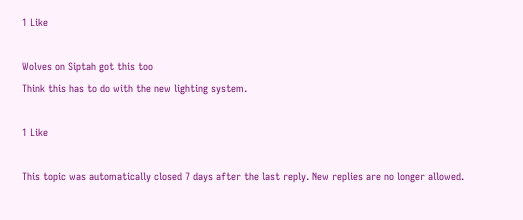1 Like

Wolves on Siptah got this too
Think this has to do with the new lighting system.

1 Like

This topic was automatically closed 7 days after the last reply. New replies are no longer allowed.